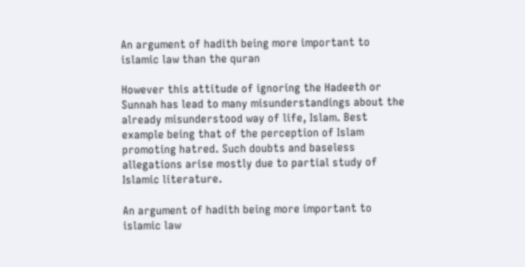An argument of hadith being more important to islamic law than the quran

However this attitude of ignoring the Hadeeth or Sunnah has lead to many misunderstandings about the already misunderstood way of life, Islam. Best example being that of the perception of Islam promoting hatred. Such doubts and baseless allegations arise mostly due to partial study of Islamic literature.

An argument of hadith being more important to islamic law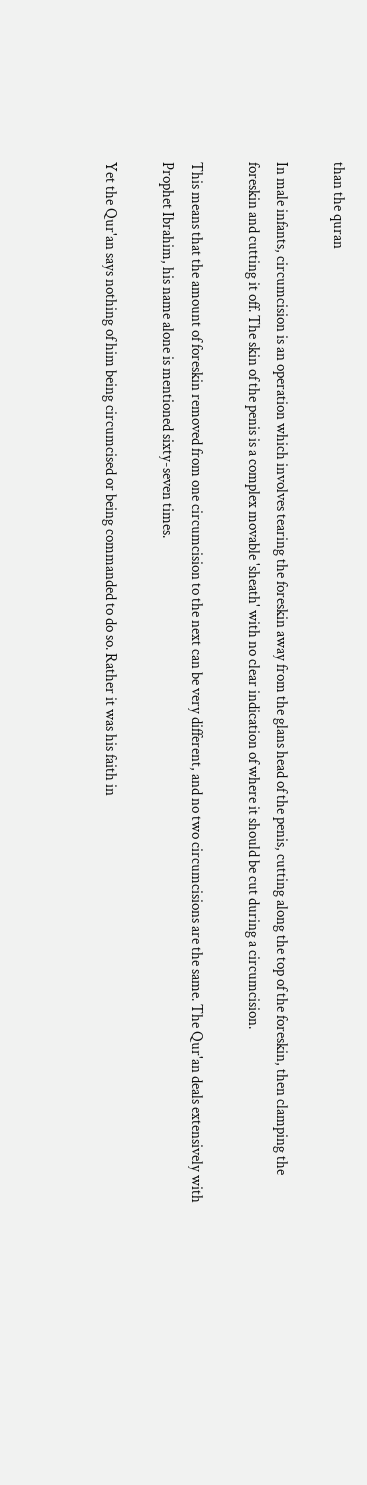than the quran

In male infants, circumcision is an operation which involves tearing the foreskin away from the glans head of the penis, cutting along the top of the foreskin, then clamping the foreskin and cutting it off. The skin of the penis is a complex movable 'sheath' with no clear indication of where it should be cut during a circumcision.

This means that the amount of foreskin removed from one circumcision to the next can be very different, and no two circumcisions are the same. The Qur'an deals extensively with Prophet Ibrahim, his name alone is mentioned sixty-seven times.

Yet the Qur'an says nothing of him being circumcised or being commanded to do so. Rather it was his faith in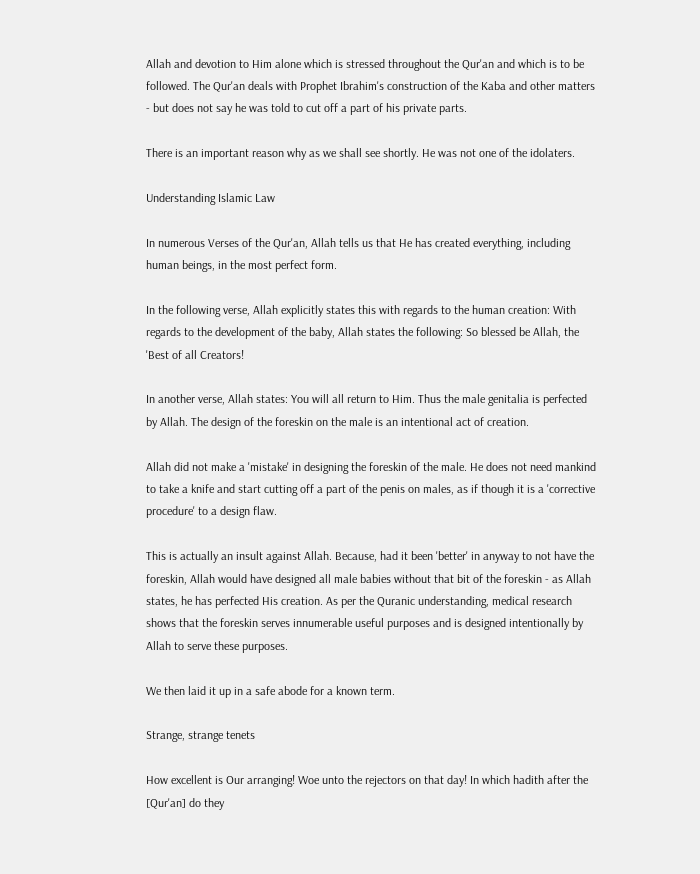Allah and devotion to Him alone which is stressed throughout the Qur'an and which is to be followed. The Qur'an deals with Prophet Ibrahim's construction of the Kaba and other matters - but does not say he was told to cut off a part of his private parts.

There is an important reason why as we shall see shortly. He was not one of the idolaters.

Understanding Islamic Law

In numerous Verses of the Qur'an, Allah tells us that He has created everything, including human beings, in the most perfect form.

In the following verse, Allah explicitly states this with regards to the human creation: With regards to the development of the baby, Allah states the following: So blessed be Allah, the 'Best of all Creators!

In another verse, Allah states: You will all return to Him. Thus the male genitalia is perfected by Allah. The design of the foreskin on the male is an intentional act of creation.

Allah did not make a 'mistake' in designing the foreskin of the male. He does not need mankind to take a knife and start cutting off a part of the penis on males, as if though it is a 'corrective procedure' to a design flaw.

This is actually an insult against Allah. Because, had it been 'better' in anyway to not have the foreskin, Allah would have designed all male babies without that bit of the foreskin - as Allah states, he has perfected His creation. As per the Quranic understanding, medical research shows that the foreskin serves innumerable useful purposes and is designed intentionally by Allah to serve these purposes.

We then laid it up in a safe abode for a known term.

Strange, strange tenets

How excellent is Our arranging! Woe unto the rejectors on that day! In which hadith after the [Qur'an] do they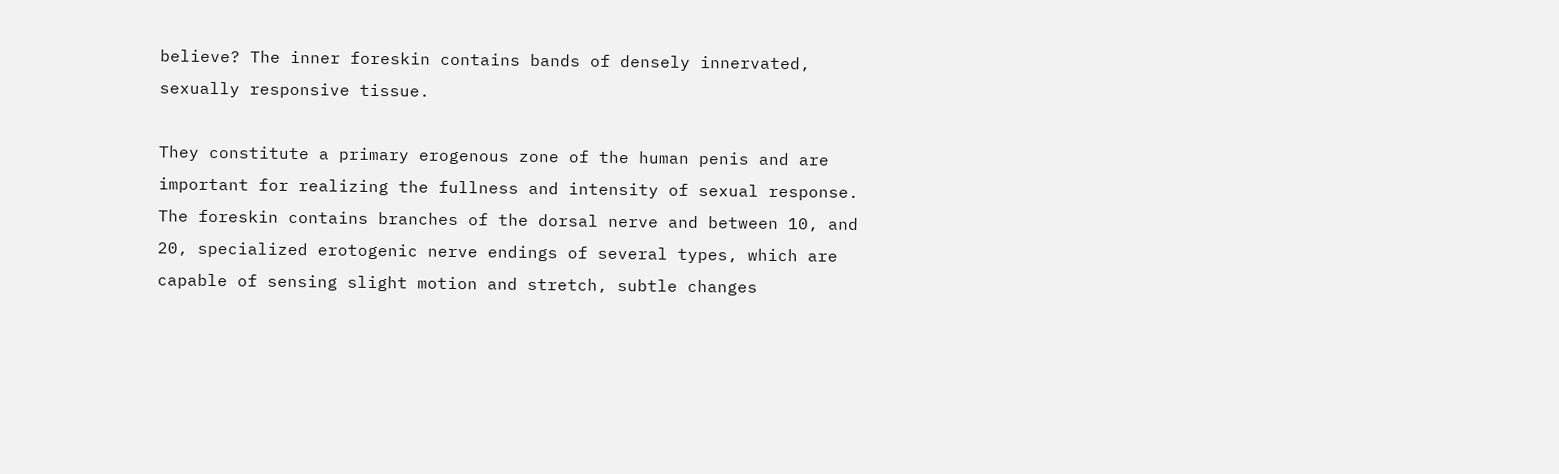believe? The inner foreskin contains bands of densely innervated, sexually responsive tissue.

They constitute a primary erogenous zone of the human penis and are important for realizing the fullness and intensity of sexual response. The foreskin contains branches of the dorsal nerve and between 10, and 20, specialized erotogenic nerve endings of several types, which are capable of sensing slight motion and stretch, subtle changes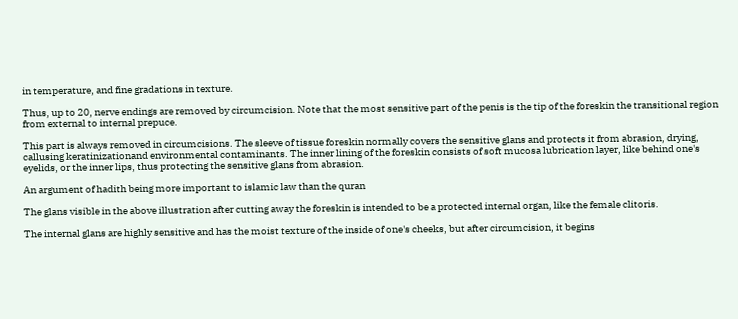in temperature, and fine gradations in texture.

Thus, up to 20, nerve endings are removed by circumcision. Note that the most sensitive part of the penis is the tip of the foreskin the transitional region from external to internal prepuce.

This part is always removed in circumcisions. The sleeve of tissue foreskin normally covers the sensitive glans and protects it from abrasion, drying, callusing keratinizationand environmental contaminants. The inner lining of the foreskin consists of soft mucosa lubrication layer, like behind one's eyelids, or the inner lips, thus protecting the sensitive glans from abrasion.

An argument of hadith being more important to islamic law than the quran

The glans visible in the above illustration after cutting away the foreskin is intended to be a protected internal organ, like the female clitoris.

The internal glans are highly sensitive and has the moist texture of the inside of one's cheeks, but after circumcision, it begins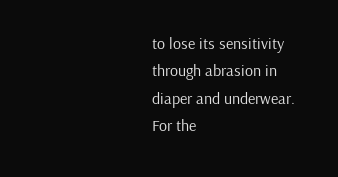to lose its sensitivity through abrasion in diaper and underwear. For the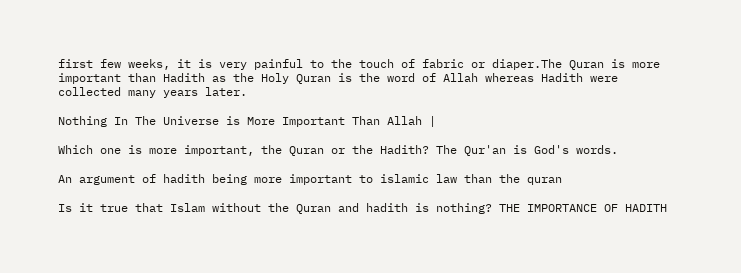first few weeks, it is very painful to the touch of fabric or diaper.The Quran is more important than Hadith as the Holy Quran is the word of Allah whereas Hadith were collected many years later.

Nothing In The Universe is More Important Than Allah |

Which one is more important, the Quran or the Hadith? The Qur'an is God's words.

An argument of hadith being more important to islamic law than the quran

Is it true that Islam without the Quran and hadith is nothing? THE IMPORTANCE OF HADITH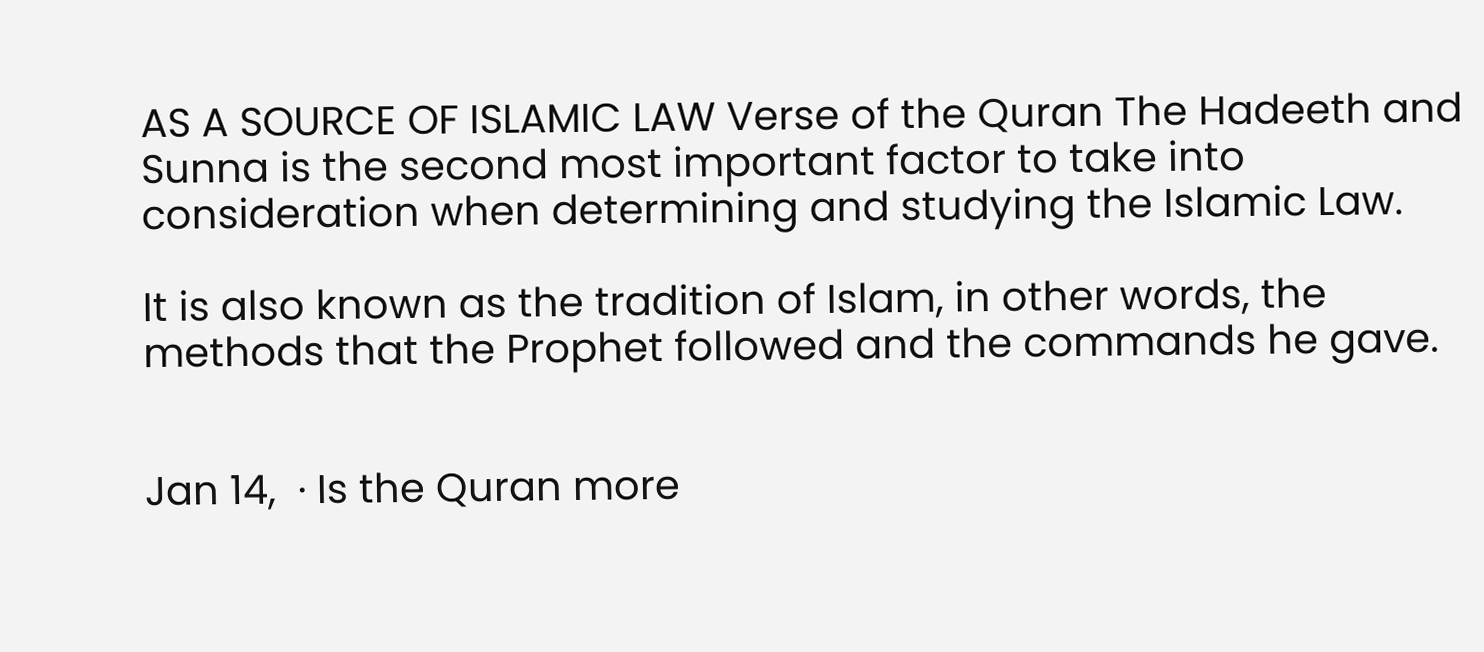AS A SOURCE OF ISLAMIC LAW Verse of the Quran The Hadeeth and Sunna is the second most important factor to take into consideration when determining and studying the Islamic Law.

It is also known as the tradition of Islam, in other words, the methods that the Prophet followed and the commands he gave.


Jan 14,  · Is the Quran more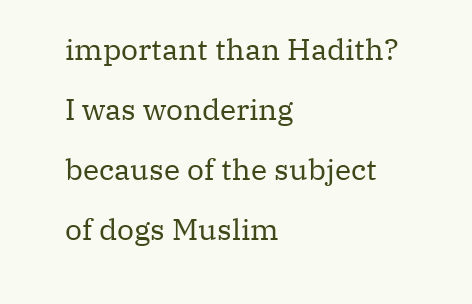important than Hadith? I was wondering because of the subject of dogs Muslim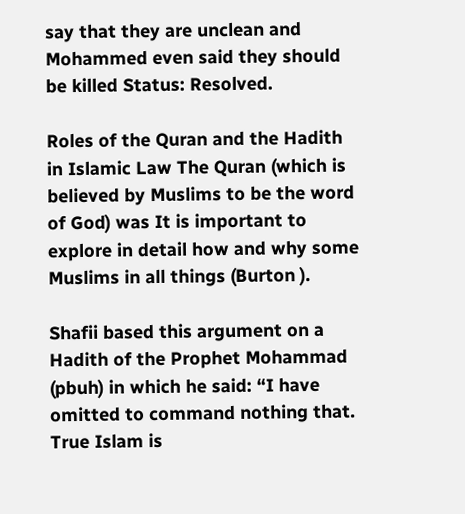say that they are unclean and Mohammed even said they should be killed Status: Resolved.

Roles of the Quran and the Hadith in Islamic Law The Quran (which is believed by Muslims to be the word of God) was It is important to explore in detail how and why some Muslims in all things (Burton ).

Shafii based this argument on a Hadith of the Prophet Mohammad (pbuh) in which he said: “I have omitted to command nothing that. True Islam is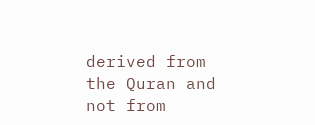derived from the Quran and not from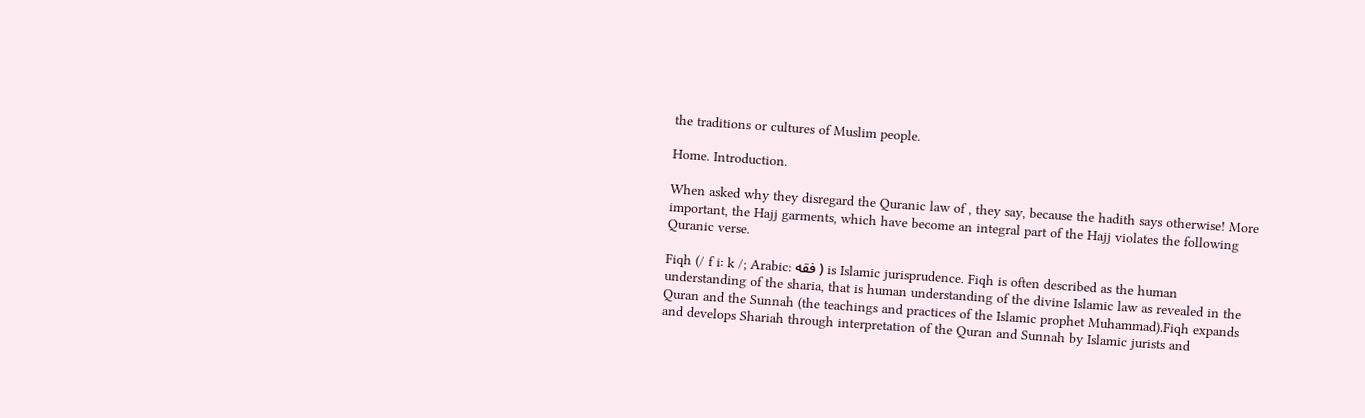the traditions or cultures of Muslim people.

Home. Introduction.

When asked why they disregard the Quranic law of , they say, because the hadith says otherwise! More important, the Hajj garments, which have become an integral part of the Hajj violates the following Quranic verse.

Fiqh (/ f iː k /; Arabic: فقه ) is Islamic jurisprudence. Fiqh is often described as the human understanding of the sharia, that is human understanding of the divine Islamic law as revealed in the Quran and the Sunnah (the teachings and practices of the Islamic prophet Muhammad).Fiqh expands and develops Shariah through interpretation of the Quran and Sunnah by Islamic jurists and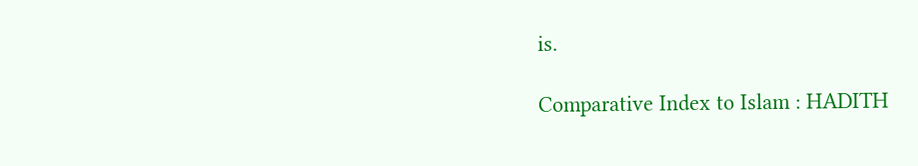is.

Comparative Index to Islam : HADITH